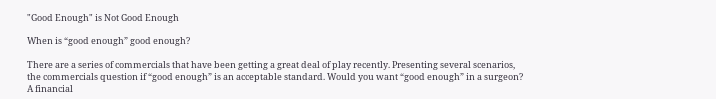"Good Enough" is Not Good Enough

When is “good enough” good enough?

There are a series of commercials that have been getting a great deal of play recently. Presenting several scenarios, the commercials question if “good enough” is an acceptable standard. Would you want “good enough” in a surgeon? A financial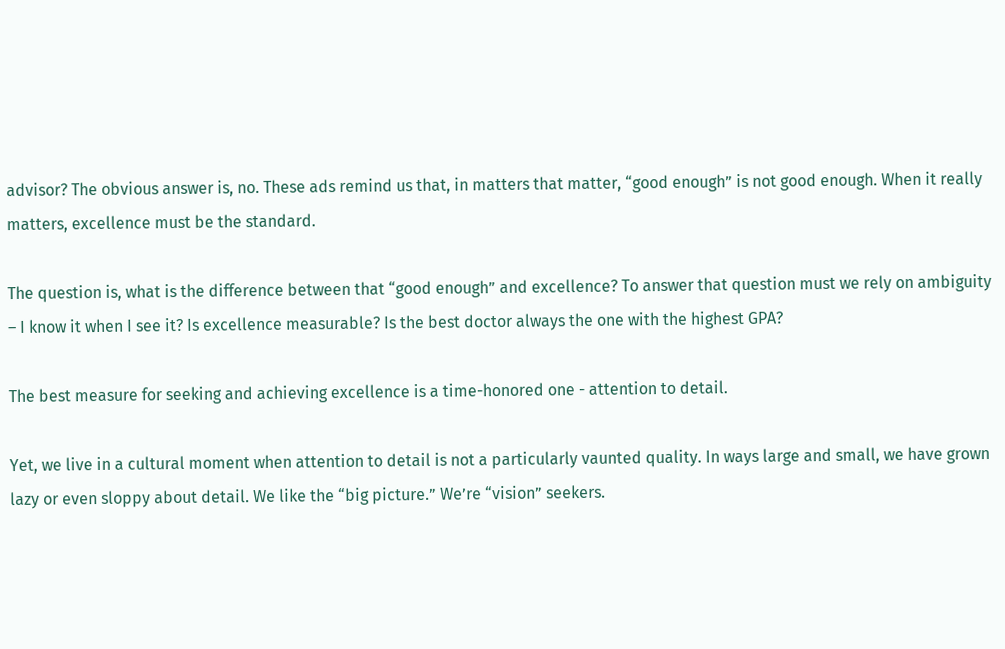advisor? The obvious answer is, no. These ads remind us that, in matters that matter, “good enough” is not good enough. When it really matters, excellence must be the standard.

The question is, what is the difference between that “good enough” and excellence? To answer that question must we rely on ambiguity – I know it when I see it? Is excellence measurable? Is the best doctor always the one with the highest GPA?

The best measure for seeking and achieving excellence is a time-honored one - attention to detail.

Yet, we live in a cultural moment when attention to detail is not a particularly vaunted quality. In ways large and small, we have grown lazy or even sloppy about detail. We like the “big picture.” We’re “vision” seekers.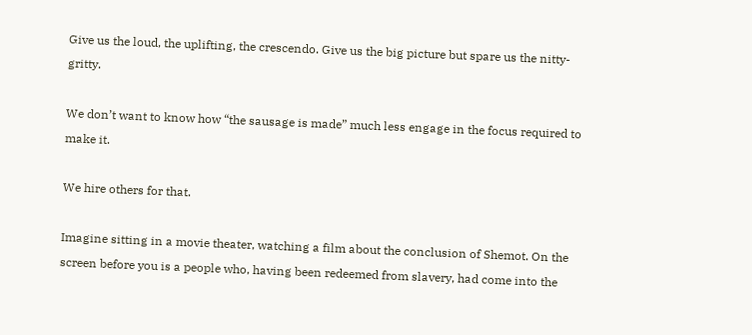Give us the loud, the uplifting, the crescendo. Give us the big picture but spare us the nitty-gritty.

We don’t want to know how “the sausage is made” much less engage in the focus required to make it.

We hire others for that.

Imagine sitting in a movie theater, watching a film about the conclusion of Shemot. On the screen before you is a people who, having been redeemed from slavery, had come into the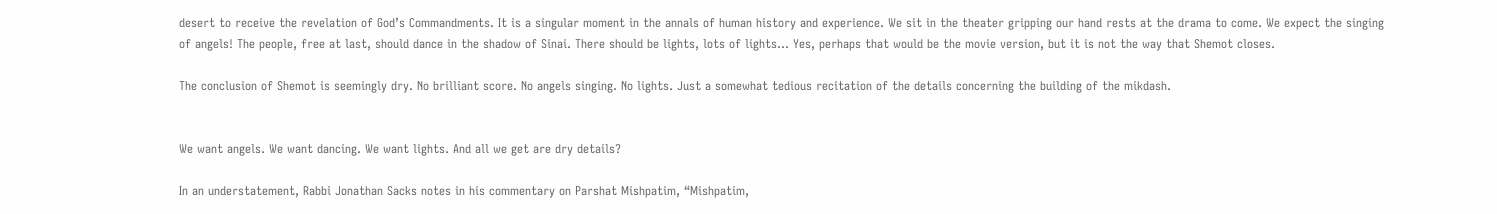desert to receive the revelation of God’s Commandments. It is a singular moment in the annals of human history and experience. We sit in the theater gripping our hand rests at the drama to come. We expect the singing of angels! The people, free at last, should dance in the shadow of Sinai. There should be lights, lots of lights… Yes, perhaps that would be the movie version, but it is not the way that Shemot closes.

The conclusion of Shemot is seemingly dry. No brilliant score. No angels singing. No lights. Just a somewhat tedious recitation of the details concerning the building of the mikdash.


We want angels. We want dancing. We want lights. And all we get are dry details?

In an understatement, Rabbi Jonathan Sacks notes in his commentary on Parshat Mishpatim, “Mishpatim,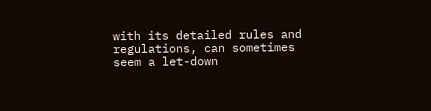with its detailed rules and regulations, can sometimes seem a let-down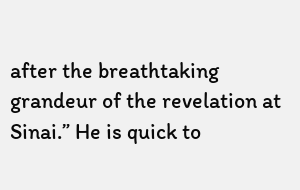after the breathtaking grandeur of the revelation at Sinai.” He is quick to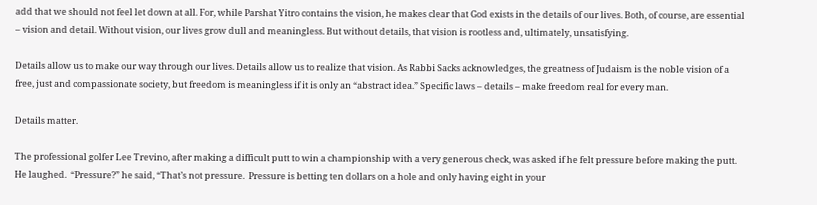add that we should not feel let down at all. For, while Parshat Yitro contains the vision, he makes clear that God exists in the details of our lives. Both, of course, are essential – vision and detail. Without vision, our lives grow dull and meaningless. But without details, that vision is rootless and, ultimately, unsatisfying.

Details allow us to make our way through our lives. Details allow us to realize that vision. As Rabbi Sacks acknowledges, the greatness of Judaism is the noble vision of a free, just and compassionate society, but freedom is meaningless if it is only an “abstract idea.” Specific laws – details – make freedom real for every man.

Details matter.

The professional golfer Lee Trevino, after making a difficult putt to win a championship with a very generous check, was asked if he felt pressure before making the putt. He laughed.  “Pressure?” he said, “That’s not pressure.  Pressure is betting ten dollars on a hole and only having eight in your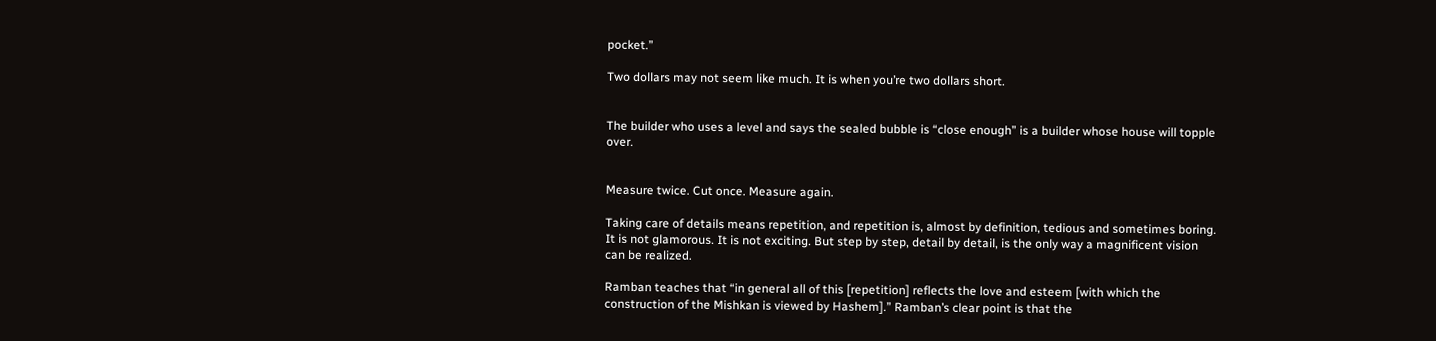pocket.”

Two dollars may not seem like much. It is when you’re two dollars short.


The builder who uses a level and says the sealed bubble is “close enough” is a builder whose house will topple over.


Measure twice. Cut once. Measure again.

Taking care of details means repetition, and repetition is, almost by definition, tedious and sometimes boring. It is not glamorous. It is not exciting. But step by step, detail by detail, is the only way a magnificent vision can be realized.

Ramban teaches that “in general all of this [repetition] reflects the love and esteem [with which the construction of the Mishkan is viewed by Hashem].” Ramban’s clear point is that the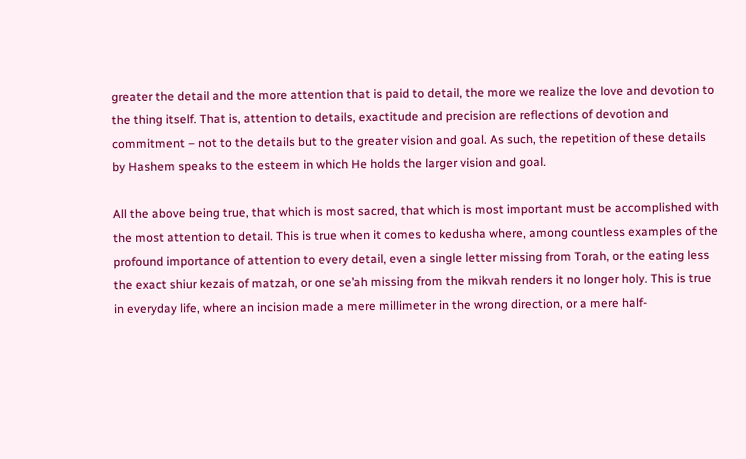greater the detail and the more attention that is paid to detail, the more we realize the love and devotion to the thing itself. That is, attention to details, exactitude and precision are reflections of devotion and commitment – not to the details but to the greater vision and goal. As such, the repetition of these details by Hashem speaks to the esteem in which He holds the larger vision and goal.

All the above being true, that which is most sacred, that which is most important must be accomplished with the most attention to detail. This is true when it comes to kedusha where, among countless examples of the profound importance of attention to every detail, even a single letter missing from Torah, or the eating less the exact shiur kezais of matzah, or one se’ah missing from the mikvah renders it no longer holy. This is true in everyday life, where an incision made a mere millimeter in the wrong direction, or a mere half-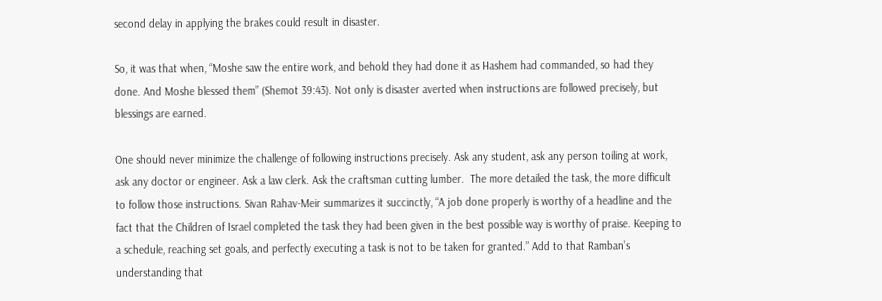second delay in applying the brakes could result in disaster.

So, it was that when, “Moshe saw the entire work, and behold they had done it as Hashem had commanded, so had they done. And Moshe blessed them” (Shemot 39:43). Not only is disaster averted when instructions are followed precisely, but blessings are earned.

One should never minimize the challenge of following instructions precisely. Ask any student, ask any person toiling at work, ask any doctor or engineer. Ask a law clerk. Ask the craftsman cutting lumber.  The more detailed the task, the more difficult to follow those instructions. Sivan Rahav-Meir summarizes it succinctly, “A job done properly is worthy of a headline and the fact that the Children of Israel completed the task they had been given in the best possible way is worthy of praise. Keeping to a schedule, reaching set goals, and perfectly executing a task is not to be taken for granted.” Add to that Ramban’s understanding that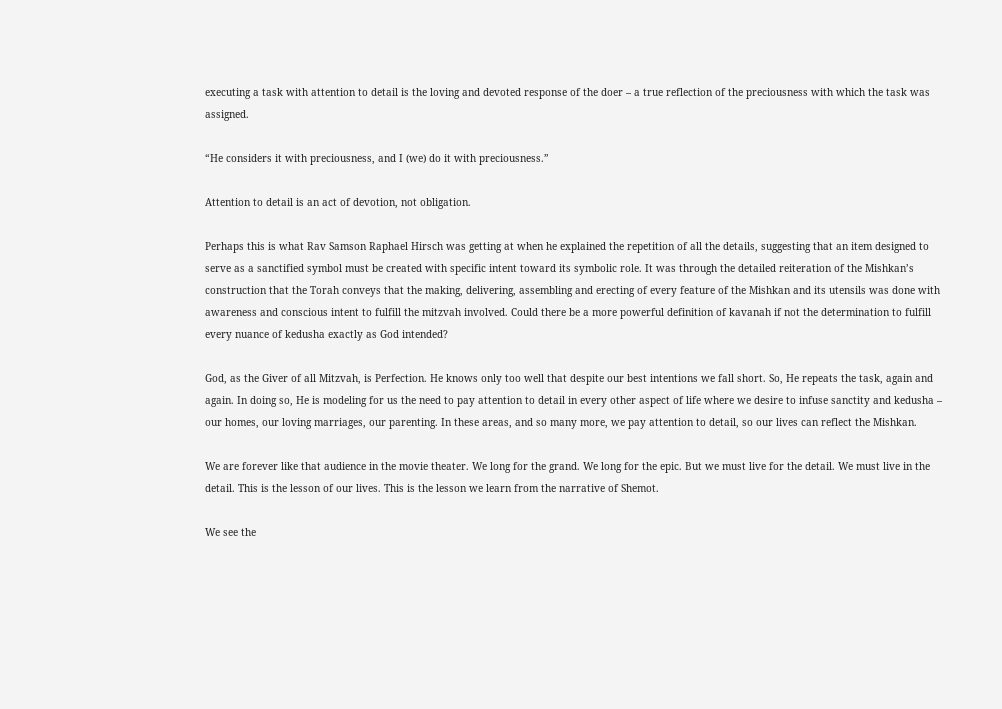executing a task with attention to detail is the loving and devoted response of the doer – a true reflection of the preciousness with which the task was assigned.

“He considers it with preciousness, and I (we) do it with preciousness.”

Attention to detail is an act of devotion, not obligation.

Perhaps this is what Rav Samson Raphael Hirsch was getting at when he explained the repetition of all the details, suggesting that an item designed to serve as a sanctified symbol must be created with specific intent toward its symbolic role. It was through the detailed reiteration of the Mishkan’s construction that the Torah conveys that the making, delivering, assembling and erecting of every feature of the Mishkan and its utensils was done with awareness and conscious intent to fulfill the mitzvah involved. Could there be a more powerful definition of kavanah if not the determination to fulfill every nuance of kedusha exactly as God intended?

God, as the Giver of all Mitzvah, is Perfection. He knows only too well that despite our best intentions we fall short. So, He repeats the task, again and again. In doing so, He is modeling for us the need to pay attention to detail in every other aspect of life where we desire to infuse sanctity and kedusha – our homes, our loving marriages, our parenting. In these areas, and so many more, we pay attention to detail, so our lives can reflect the Mishkan.

We are forever like that audience in the movie theater. We long for the grand. We long for the epic. But we must live for the detail. We must live in the detail. This is the lesson of our lives. This is the lesson we learn from the narrative of Shemot.

We see the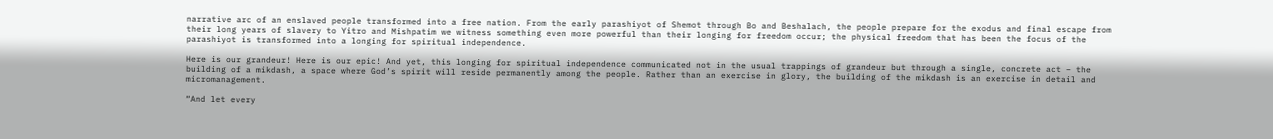narrative arc of an enslaved people transformed into a free nation. From the early parashiyot of Shemot through Bo and Beshalach, the people prepare for the exodus and final escape from their long years of slavery to Yitro and Mishpatim we witness something even more powerful than their longing for freedom occur; the physical freedom that has been the focus of the parashiyot is transformed into a longing for spiritual independence.

Here is our grandeur! Here is our epic! And yet, this longing for spiritual independence communicated not in the usual trappings of grandeur but through a single, concrete act – the building of a mikdash, a space where God’s spirit will reside permanently among the people. Rather than an exercise in glory, the building of the mikdash is an exercise in detail and micromanagement.

“And let every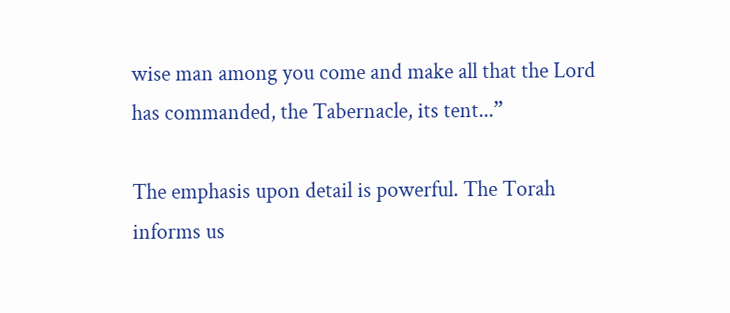wise man among you come and make all that the Lord has commanded, the Tabernacle, its tent...”

The emphasis upon detail is powerful. The Torah informs us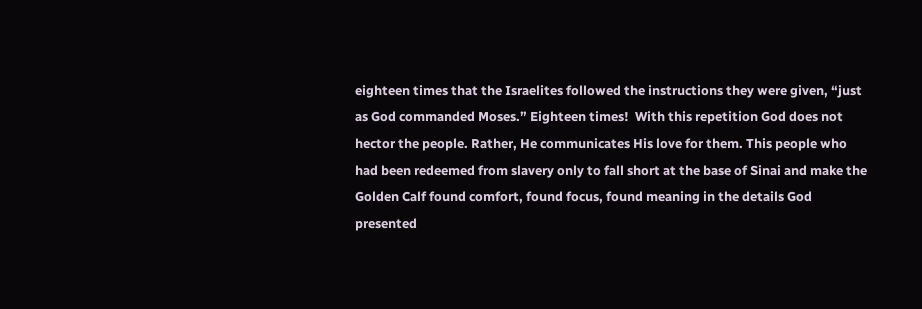eighteen times that the Israelites followed the instructions they were given, “just as God commanded Moses.” Eighteen times!  With this repetition God does not hector the people. Rather, He communicates His love for them. This people who had been redeemed from slavery only to fall short at the base of Sinai and make the Golden Calf found comfort, found focus, found meaning in the details God presented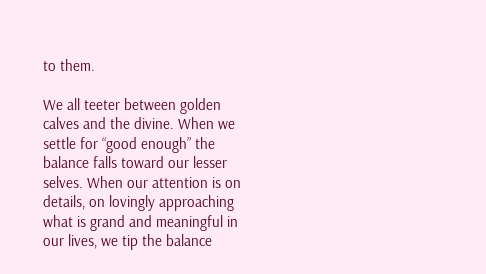to them.

We all teeter between golden calves and the divine. When we settle for “good enough” the balance falls toward our lesser selves. When our attention is on details, on lovingly approaching what is grand and meaningful in our lives, we tip the balance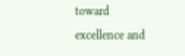toward excellence and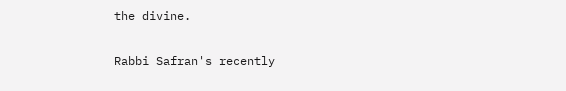the divine.

Rabbi Safran's recently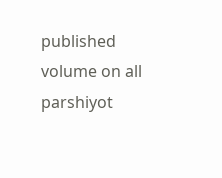published volume on all parshiyot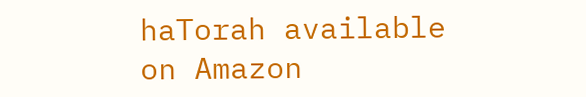haTorah available on Amazon